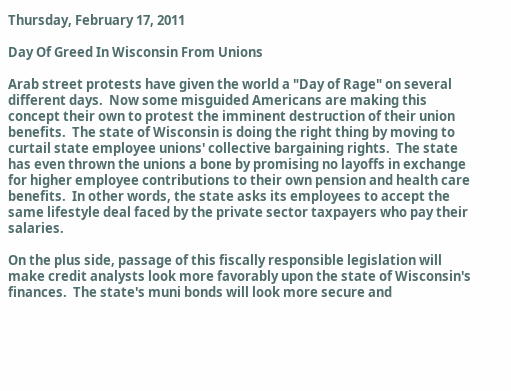Thursday, February 17, 2011

Day Of Greed In Wisconsin From Unions

Arab street protests have given the world a "Day of Rage" on several different days.  Now some misguided Americans are making this concept their own to protest the imminent destruction of their union benefits.  The state of Wisconsin is doing the right thing by moving to curtail state employee unions' collective bargaining rights.  The state has even thrown the unions a bone by promising no layoffs in exchange for higher employee contributions to their own pension and health care benefits.  In other words, the state asks its employees to accept the same lifestyle deal faced by the private sector taxpayers who pay their salaries.

On the plus side, passage of this fiscally responsible legislation will make credit analysts look more favorably upon the state of Wisconsin's finances.  The state's muni bonds will look more secure and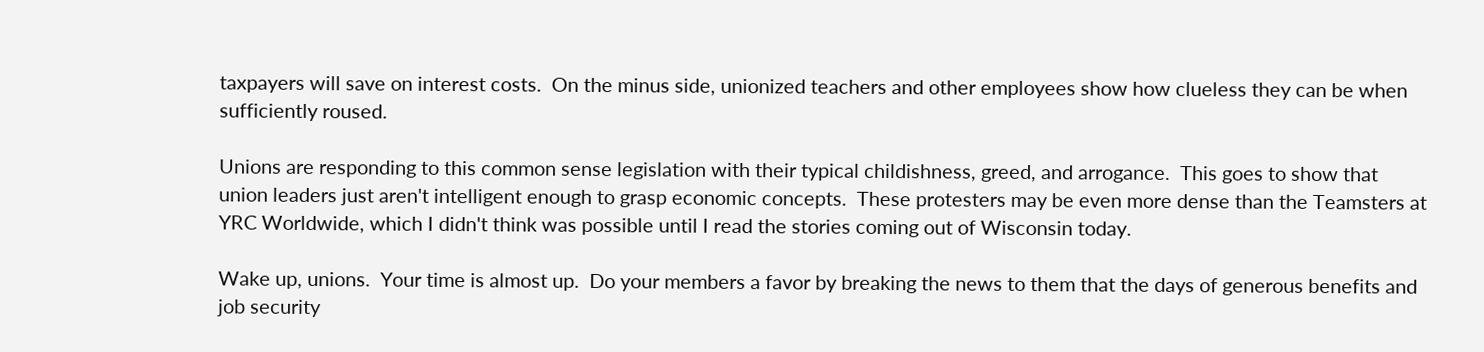taxpayers will save on interest costs.  On the minus side, unionized teachers and other employees show how clueless they can be when sufficiently roused.

Unions are responding to this common sense legislation with their typical childishness, greed, and arrogance.  This goes to show that union leaders just aren't intelligent enough to grasp economic concepts.  These protesters may be even more dense than the Teamsters at YRC Worldwide, which I didn't think was possible until I read the stories coming out of Wisconsin today.

Wake up, unions.  Your time is almost up.  Do your members a favor by breaking the news to them that the days of generous benefits and job security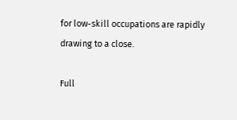for low-skill occupations are rapidly drawing to a close.

Full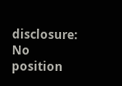disclosure:  No position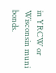in YRCW or Wisconsin muni bonds.